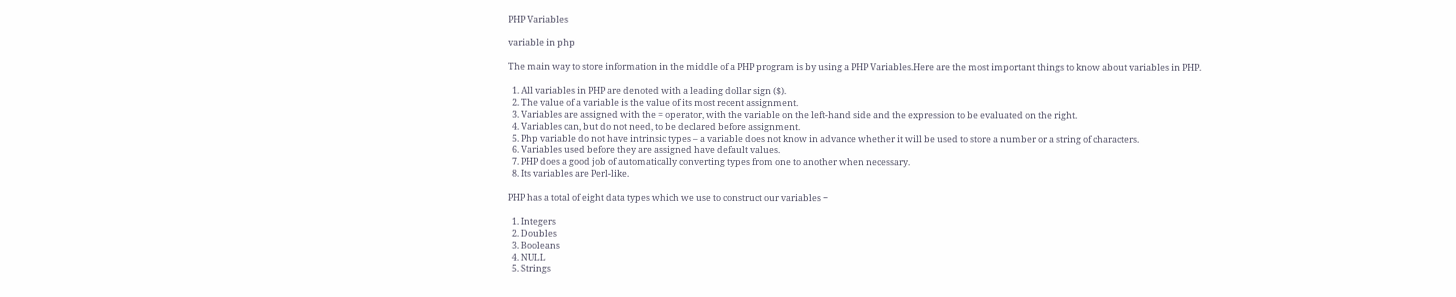PHP Variables

variable in php

The main way to store information in the middle of a PHP program is by using a PHP Variables.Here are the most important things to know about variables in PHP.

  1. All variables in PHP are denoted with a leading dollar sign ($).
  2. The value of a variable is the value of its most recent assignment.
  3. Variables are assigned with the = operator, with the variable on the left-hand side and the expression to be evaluated on the right.
  4. Variables can, but do not need, to be declared before assignment.
  5. Php variable do not have intrinsic types – a variable does not know in advance whether it will be used to store a number or a string of characters.
  6. Variables used before they are assigned have default values.
  7. PHP does a good job of automatically converting types from one to another when necessary.
  8. Its variables are Perl-like.

PHP has a total of eight data types which we use to construct our variables −

  1. Integers
  2. Doubles
  3. Booleans
  4. NULL
  5. Strings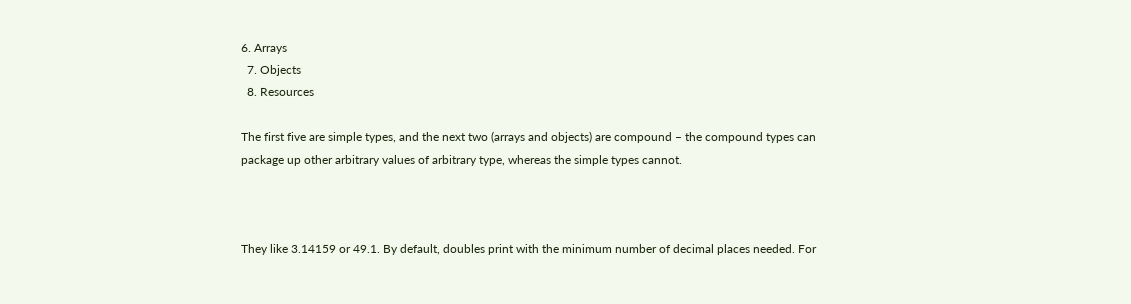6. Arrays
  7. Objects
  8. Resources

The first five are simple types, and the next two (arrays and objects) are compound – the compound types can package up other arbitrary values of arbitrary type, whereas the simple types cannot.



They like 3.14159 or 49.1. By default, doubles print with the minimum number of decimal places needed. For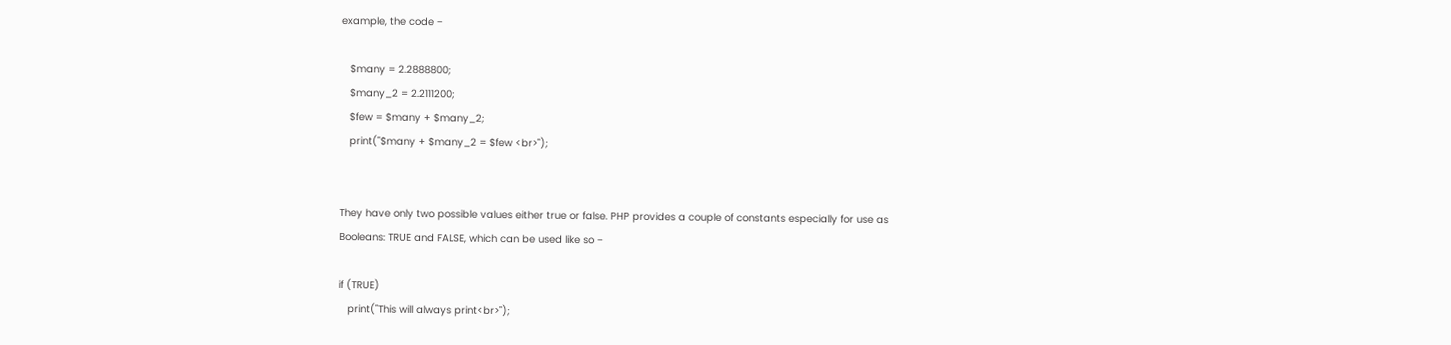example, the code −

   $many = 2.2888800;
   $many_2 = 2.2111200;
   $few = $many + $many_2;
   print("$many + $many_2 = $few <br>");


They have only two possible values either true or false. PHP provides a couple of constants especially for use as Booleans: TRUE and FALSE, which can be used like so −

if (TRUE)
   print("This will always print<br>");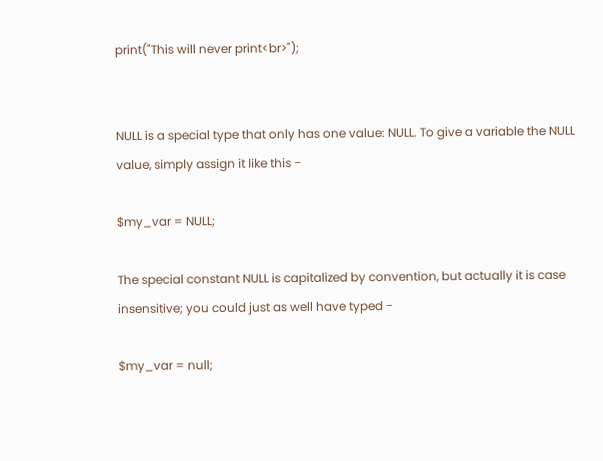print("This will never print<br>");


NULL is a special type that only has one value: NULL. To give a variable the NULL value, simply assign it like this −

$my_var = NULL;

The special constant NULL is capitalized by convention, but actually it is case insensitive; you could just as well have typed −

$my_var = null;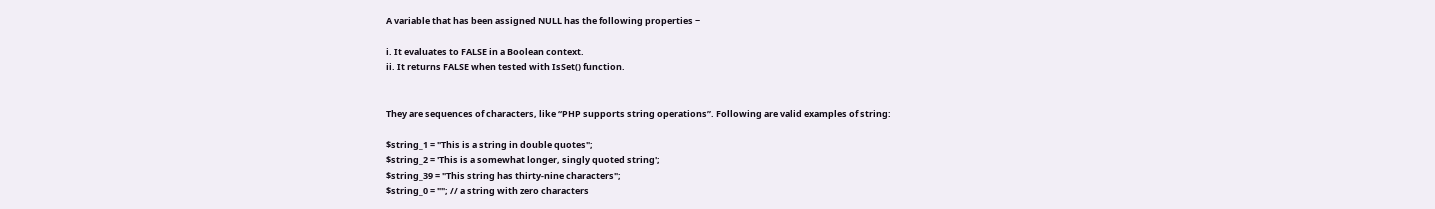A variable that has been assigned NULL has the following properties −

i. It evaluates to FALSE in a Boolean context.
ii. It returns FALSE when tested with IsSet() function.


They are sequences of characters, like “PHP supports string operations”. Following are valid examples of string:

$string_1 = "This is a string in double quotes";
$string_2 = 'This is a somewhat longer, singly quoted string';
$string_39 = "This string has thirty-nine characters";
$string_0 = ""; // a string with zero characters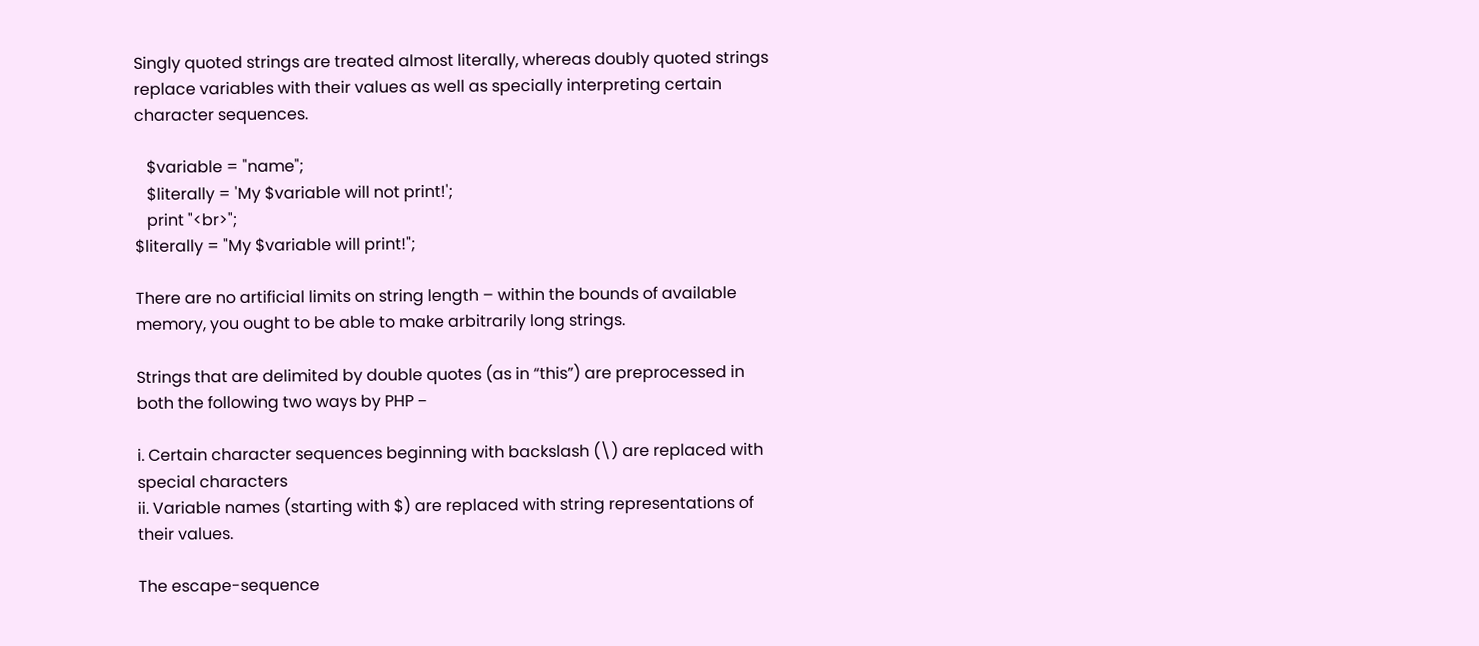Singly quoted strings are treated almost literally, whereas doubly quoted strings replace variables with their values as well as specially interpreting certain character sequences.

   $variable = "name";
   $literally = 'My $variable will not print!';
   print "<br>";
$literally = "My $variable will print!";

There are no artificial limits on string length – within the bounds of available memory, you ought to be able to make arbitrarily long strings.

Strings that are delimited by double quotes (as in “this”) are preprocessed in both the following two ways by PHP −

i. Certain character sequences beginning with backslash (\) are replaced with special characters
ii. Variable names (starting with $) are replaced with string representations of their values.

The escape-sequence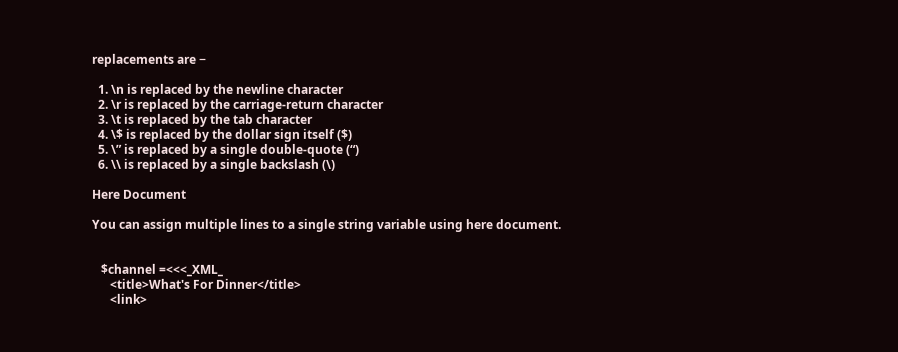replacements are −

  1. \n is replaced by the newline character
  2. \r is replaced by the carriage-return character
  3. \t is replaced by the tab character
  4. \$ is replaced by the dollar sign itself ($)
  5. \” is replaced by a single double-quote (“)
  6. \\ is replaced by a single backslash (\)

Here Document

You can assign multiple lines to a single string variable using here document.


   $channel =<<<_XML_
      <title>What's For Dinner</title>
      <link>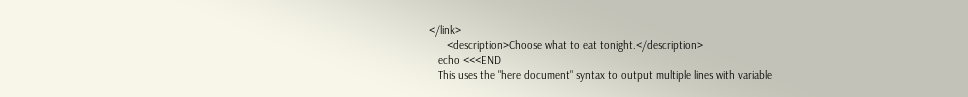</link>
      <description>Choose what to eat tonight.</description>
   echo <<<END
   This uses the "here document" syntax to output multiple lines with variable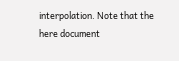interpolation. Note that the here document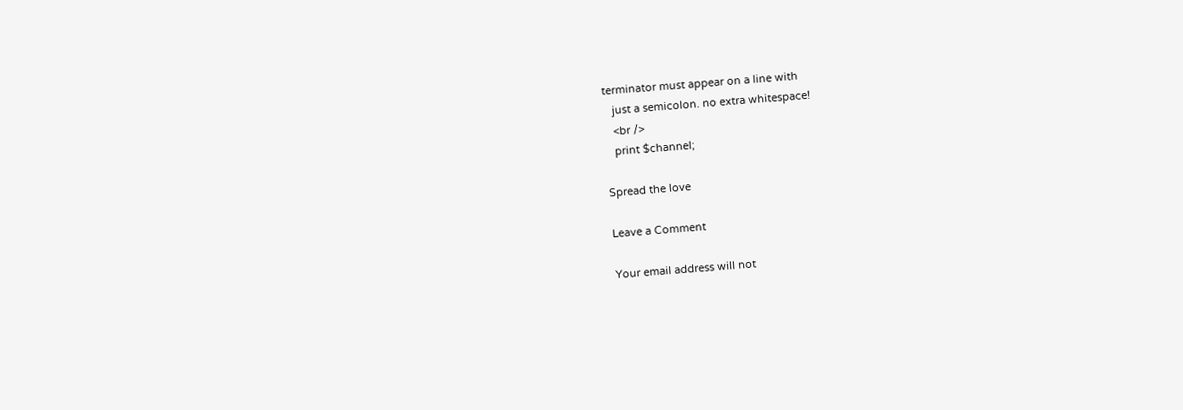terminator must appear on a line with
   just a semicolon. no extra whitespace!
   <br />
   print $channel;

Spread the love

Leave a Comment

Your email address will not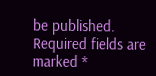be published. Required fields are marked *